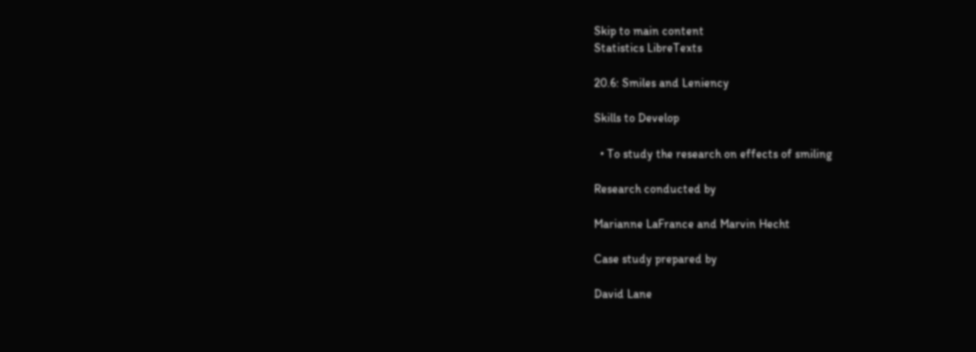Skip to main content
Statistics LibreTexts

20.6: Smiles and Leniency

Skills to Develop

  • To study the research on effects of smiling

Research conducted by

Marianne LaFrance and Marvin Hecht

Case study prepared by

David Lane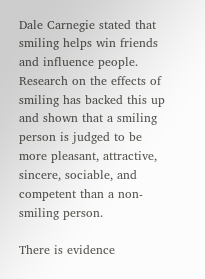Dale Carnegie stated that smiling helps win friends and influence people. Research on the effects of smiling has backed this up and shown that a smiling person is judged to be more pleasant, attractive, sincere, sociable, and competent than a non-smiling person.

There is evidence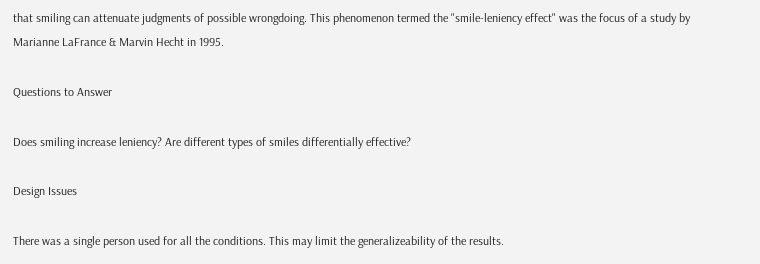that smiling can attenuate judgments of possible wrongdoing. This phenomenon termed the "smile-leniency effect" was the focus of a study by Marianne LaFrance & Marvin Hecht in 1995.

Questions to Answer

Does smiling increase leniency? Are different types of smiles differentially effective?

Design Issues

There was a single person used for all the conditions. This may limit the generalizeability of the results.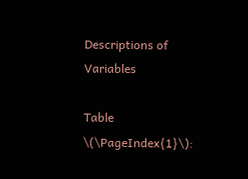Descriptions of Variables

Table \(\PageIndex{1}\):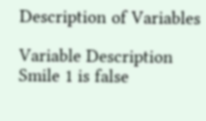Description of Variables

Variable Description
Smile 1 is false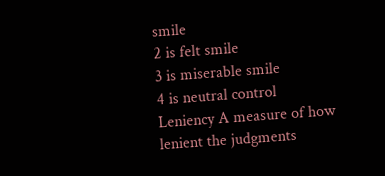smile
2 is felt smile
3 is miserable smile
4 is neutral control
Leniency A measure of how lenient the judgments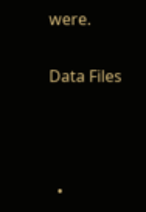were.

Data Files



  •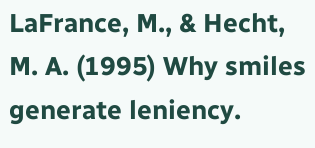LaFrance, M., & Hecht, M. A. (1995) Why smiles generate leniency.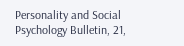Personality and Social Psychology Bulletin, 21,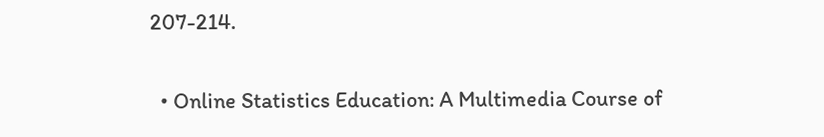207-214.


  • Online Statistics Education: A Multimedia Course of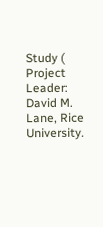Study ( Project Leader: David M. Lane, Rice University.